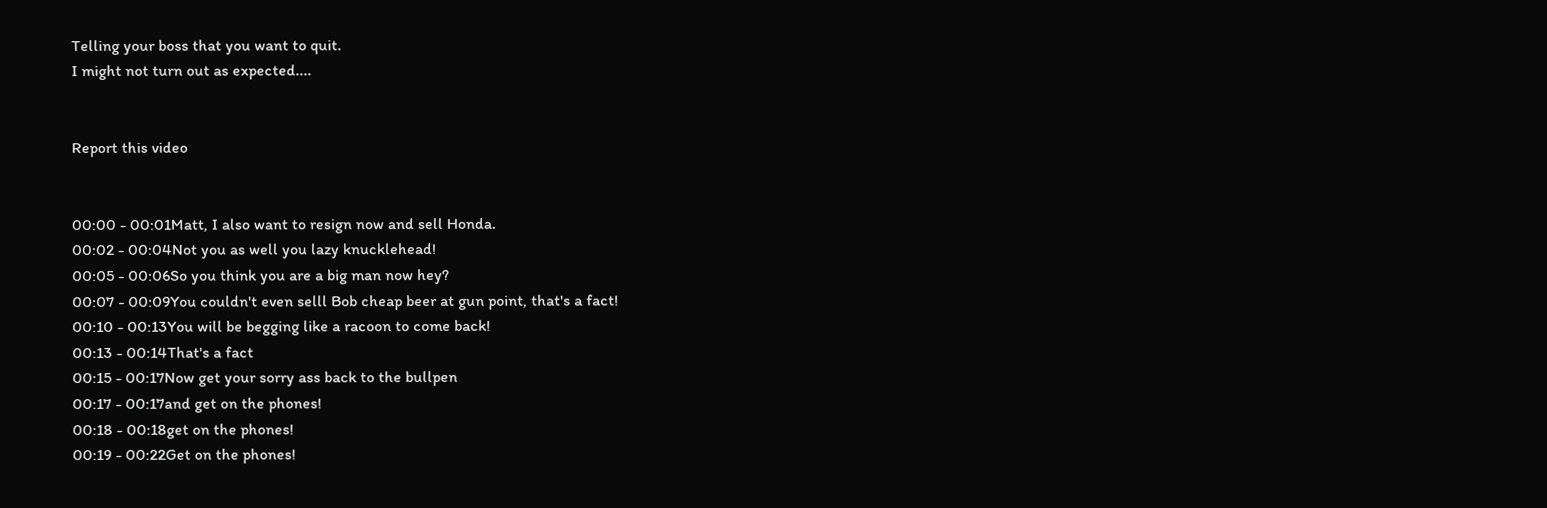Telling your boss that you want to quit.
I might not turn out as expected....


Report this video


00:00 - 00:01Matt, I also want to resign now and sell Honda.
00:02 - 00:04Not you as well you lazy knucklehead!
00:05 - 00:06So you think you are a big man now hey?
00:07 - 00:09You couldn't even selll Bob cheap beer at gun point, that's a fact!
00:10 - 00:13You will be begging like a racoon to come back!
00:13 - 00:14That's a fact
00:15 - 00:17Now get your sorry ass back to the bullpen
00:17 - 00:17and get on the phones!
00:18 - 00:18get on the phones!
00:19 - 00:22Get on the phones!